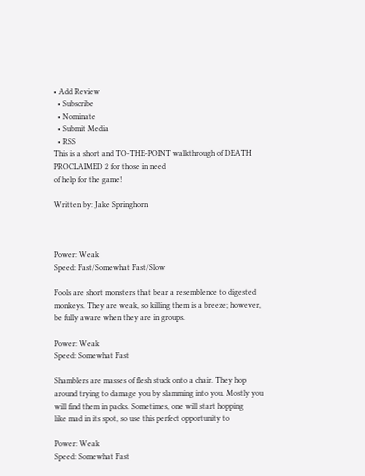• Add Review
  • Subscribe
  • Nominate
  • Submit Media
  • RSS
This is a short and TO-THE-POINT walkthrough of DEATH PROCLAIMED 2 for those in need
of help for the game!

Written by: Jake Springhorn



Power: Weak
Speed: Fast/Somewhat Fast/Slow

Fools are short monsters that bear a resemblence to digested
monkeys. They are weak, so killing them is a breeze; however,
be fully aware when they are in groups.

Power: Weak
Speed: Somewhat Fast

Shamblers are masses of flesh stuck onto a chair. They hop
around trying to damage you by slamming into you. Mostly you
will find them in packs. Sometimes, one will start hopping
like mad in its spot, so use this perfect opportunity to

Power: Weak
Speed: Somewhat Fast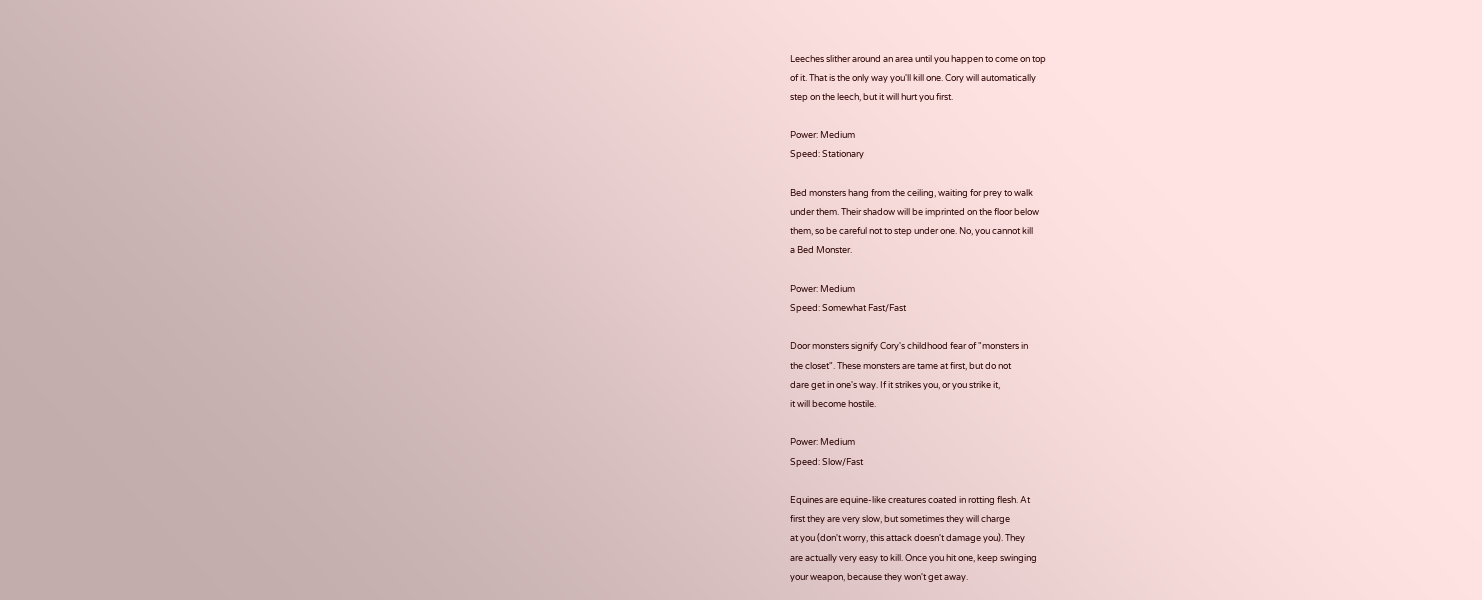Leeches slither around an area until you happen to come on top
of it. That is the only way you'll kill one. Cory will automatically
step on the leech, but it will hurt you first.

Power: Medium
Speed: Stationary

Bed monsters hang from the ceiling, waiting for prey to walk
under them. Their shadow will be imprinted on the floor below
them, so be careful not to step under one. No, you cannot kill
a Bed Monster.

Power: Medium
Speed: Somewhat Fast/Fast

Door monsters signify Cory's childhood fear of "monsters in
the closet". These monsters are tame at first, but do not
dare get in one's way. If it strikes you, or you strike it,
it will become hostile.

Power: Medium
Speed: Slow/Fast

Equines are equine-like creatures coated in rotting flesh. At
first they are very slow, but sometimes they will charge
at you (don't worry, this attack doesn't damage you). They
are actually very easy to kill. Once you hit one, keep swinging
your weapon, because they won't get away.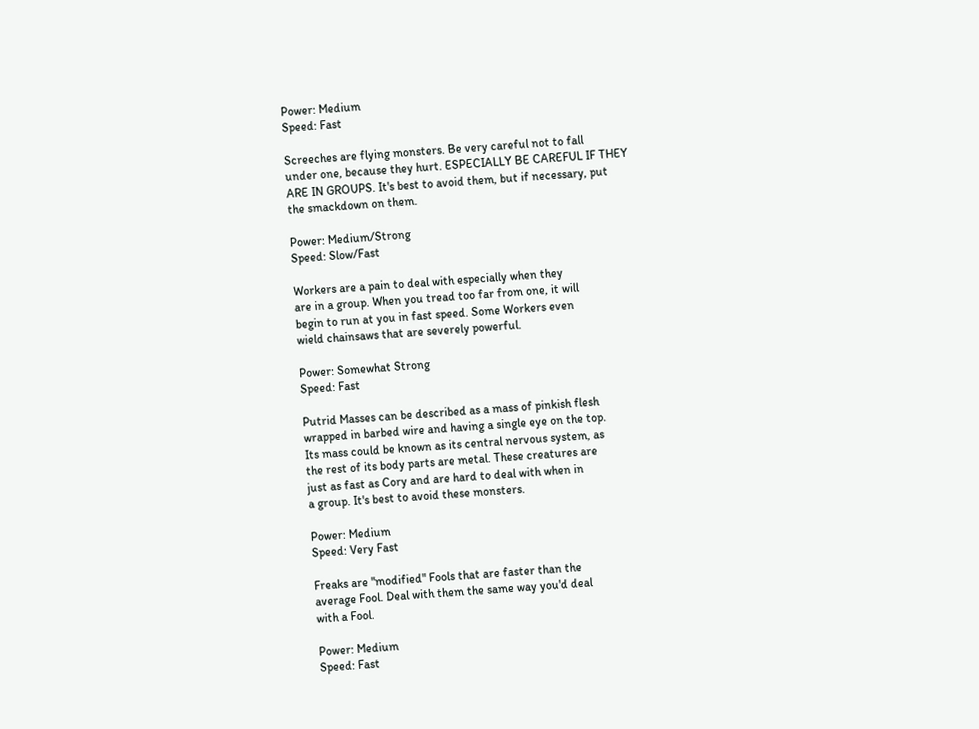Power: Medium
Speed: Fast

Screeches are flying monsters. Be very careful not to fall
under one, because they hurt. ESPECIALLY BE CAREFUL IF THEY
ARE IN GROUPS. It's best to avoid them, but if necessary, put
the smackdown on them.

Power: Medium/Strong
Speed: Slow/Fast

Workers are a pain to deal with especially when they
are in a group. When you tread too far from one, it will
begin to run at you in fast speed. Some Workers even
wield chainsaws that are severely powerful.

Power: Somewhat Strong
Speed: Fast

Putrid Masses can be described as a mass of pinkish flesh
wrapped in barbed wire and having a single eye on the top.
Its mass could be known as its central nervous system, as
the rest of its body parts are metal. These creatures are
just as fast as Cory and are hard to deal with when in
a group. It's best to avoid these monsters.

Power: Medium
Speed: Very Fast

Freaks are "modified" Fools that are faster than the
average Fool. Deal with them the same way you'd deal
with a Fool.

Power: Medium
Speed: Fast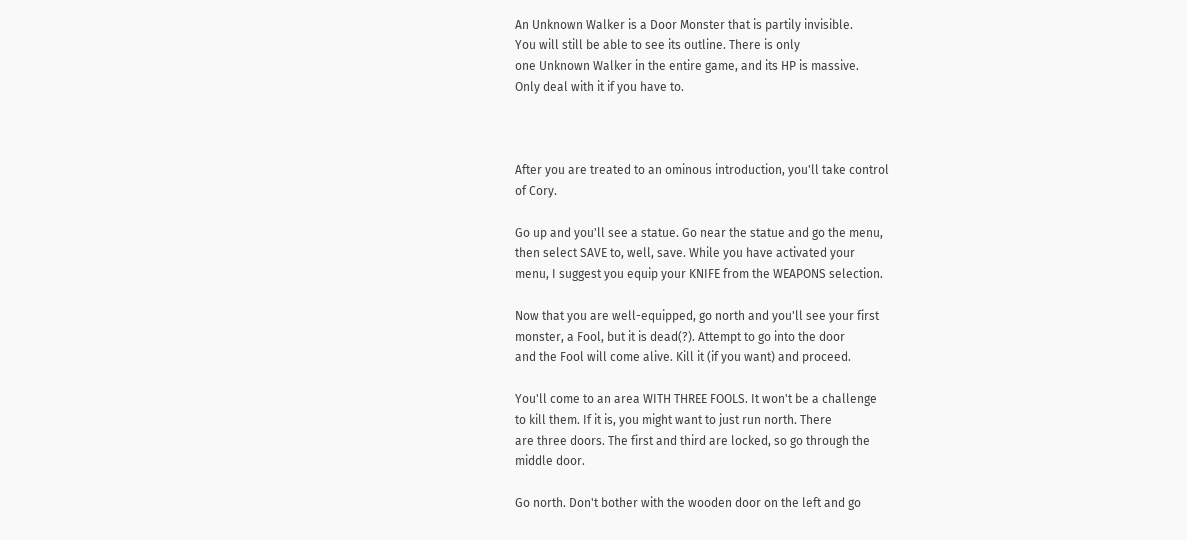An Unknown Walker is a Door Monster that is partily invisible.
You will still be able to see its outline. There is only
one Unknown Walker in the entire game, and its HP is massive.
Only deal with it if you have to.



After you are treated to an ominous introduction, you'll take control
of Cory.

Go up and you'll see a statue. Go near the statue and go the menu,
then select SAVE to, well, save. While you have activated your
menu, I suggest you equip your KNIFE from the WEAPONS selection.

Now that you are well-equipped, go north and you'll see your first
monster, a Fool, but it is dead(?). Attempt to go into the door
and the Fool will come alive. Kill it (if you want) and proceed.

You'll come to an area WITH THREE FOOLS. It won't be a challenge
to kill them. If it is, you might want to just run north. There
are three doors. The first and third are locked, so go through the
middle door.

Go north. Don't bother with the wooden door on the left and go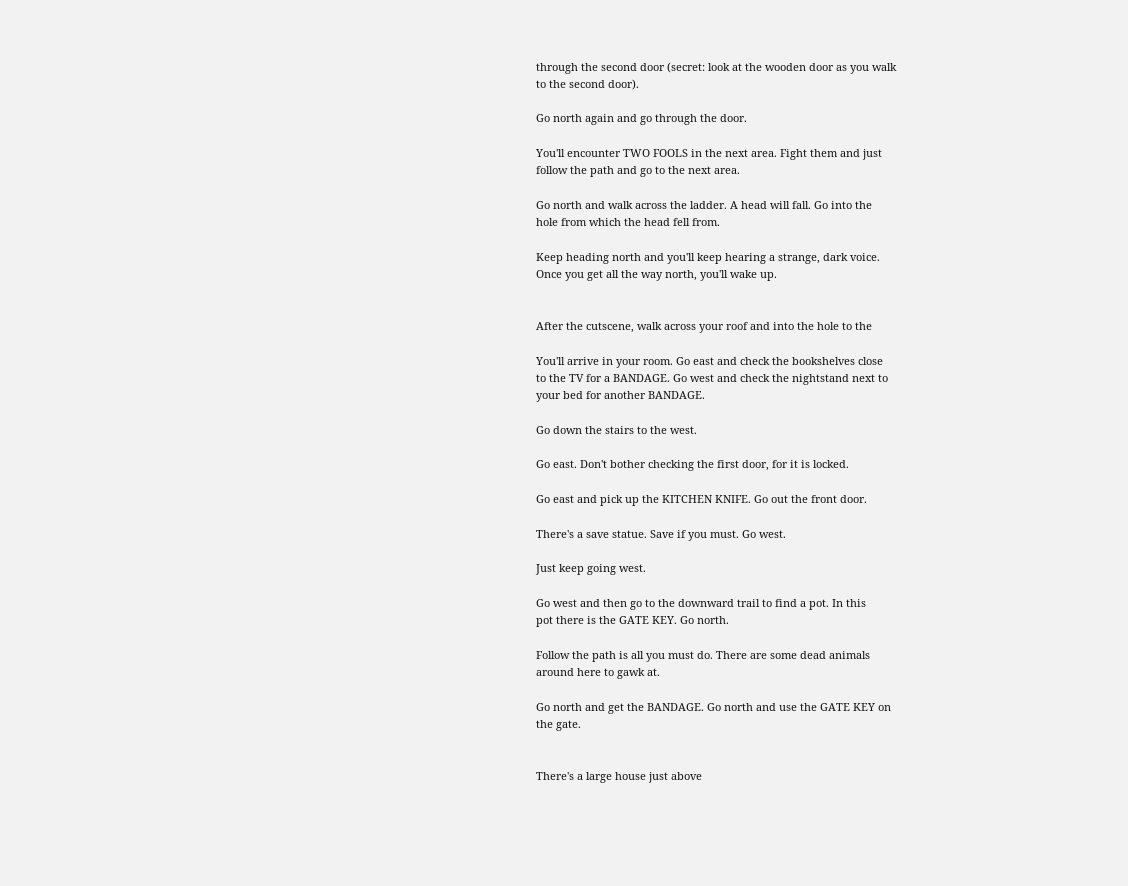through the second door (secret: look at the wooden door as you walk
to the second door).

Go north again and go through the door.

You'll encounter TWO FOOLS in the next area. Fight them and just
follow the path and go to the next area.

Go north and walk across the ladder. A head will fall. Go into the
hole from which the head fell from.

Keep heading north and you'll keep hearing a strange, dark voice.
Once you get all the way north, you'll wake up.


After the cutscene, walk across your roof and into the hole to the

You'll arrive in your room. Go east and check the bookshelves close
to the TV for a BANDAGE. Go west and check the nightstand next to
your bed for another BANDAGE.

Go down the stairs to the west.

Go east. Don't bother checking the first door, for it is locked.

Go east and pick up the KITCHEN KNIFE. Go out the front door.

There's a save statue. Save if you must. Go west.

Just keep going west.

Go west and then go to the downward trail to find a pot. In this
pot there is the GATE KEY. Go north.

Follow the path is all you must do. There are some dead animals
around here to gawk at.

Go north and get the BANDAGE. Go north and use the GATE KEY on
the gate.


There's a large house just above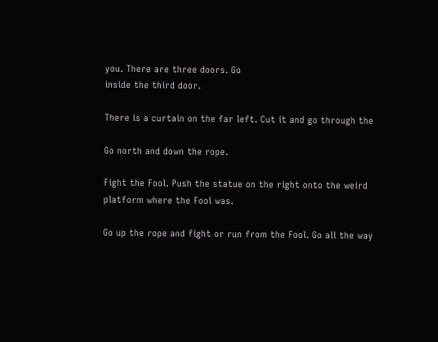you. There are three doors. Go
inside the third door.

There is a curtain on the far left. Cut it and go through the

Go north and down the rope.

Fight the Fool. Push the statue on the right onto the weird
platform where the Fool was.

Go up the rope and fight or run from the Fool. Go all the way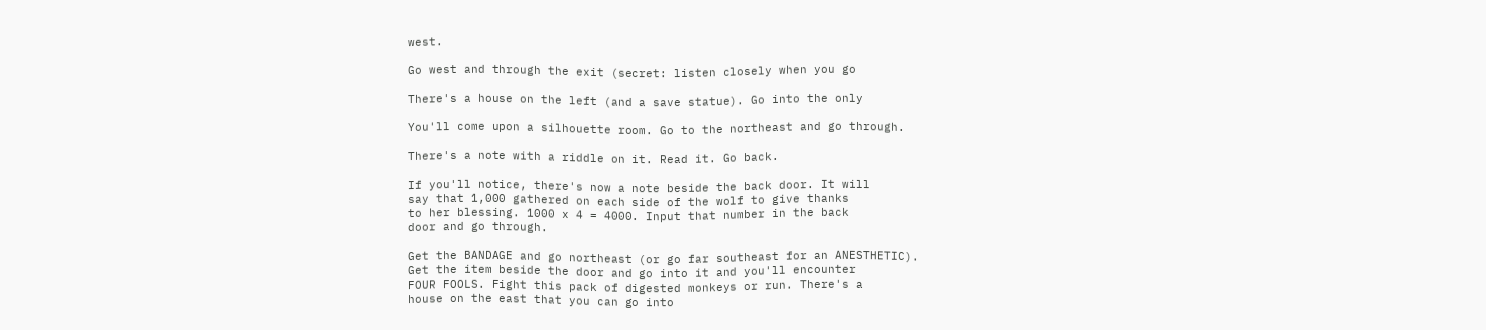west.

Go west and through the exit (secret: listen closely when you go

There's a house on the left (and a save statue). Go into the only

You'll come upon a silhouette room. Go to the northeast and go through.

There's a note with a riddle on it. Read it. Go back.

If you'll notice, there's now a note beside the back door. It will
say that 1,000 gathered on each side of the wolf to give thanks
to her blessing. 1000 x 4 = 4000. Input that number in the back
door and go through.

Get the BANDAGE and go northeast (or go far southeast for an ANESTHETIC).
Get the item beside the door and go into it and you'll encounter
FOUR FOOLS. Fight this pack of digested monkeys or run. There's a
house on the east that you can go into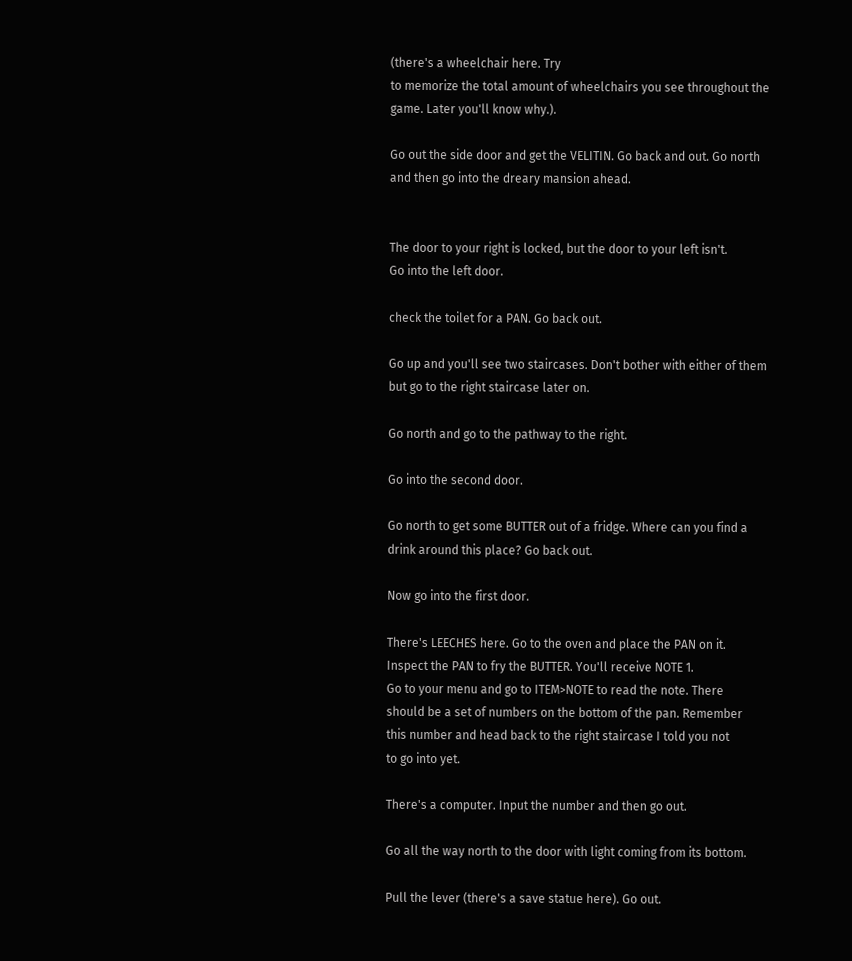(there's a wheelchair here. Try
to memorize the total amount of wheelchairs you see throughout the
game. Later you'll know why.).

Go out the side door and get the VELITIN. Go back and out. Go north
and then go into the dreary mansion ahead.


The door to your right is locked, but the door to your left isn't.
Go into the left door.

check the toilet for a PAN. Go back out.

Go up and you'll see two staircases. Don't bother with either of them
but go to the right staircase later on.

Go north and go to the pathway to the right.

Go into the second door.

Go north to get some BUTTER out of a fridge. Where can you find a
drink around this place? Go back out.

Now go into the first door.

There's LEECHES here. Go to the oven and place the PAN on it.
Inspect the PAN to fry the BUTTER. You'll receive NOTE 1.
Go to your menu and go to ITEM>NOTE to read the note. There
should be a set of numbers on the bottom of the pan. Remember
this number and head back to the right staircase I told you not
to go into yet.

There's a computer. Input the number and then go out.

Go all the way north to the door with light coming from its bottom.

Pull the lever (there's a save statue here). Go out.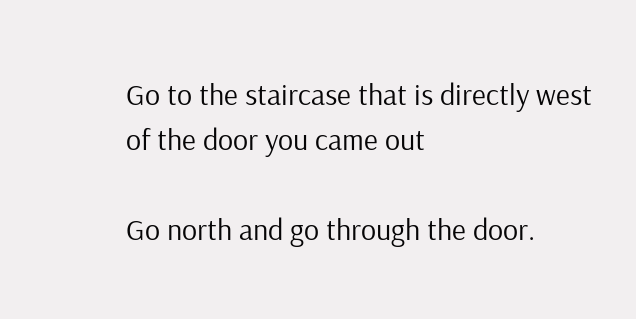Go to the staircase that is directly west of the door you came out

Go north and go through the door.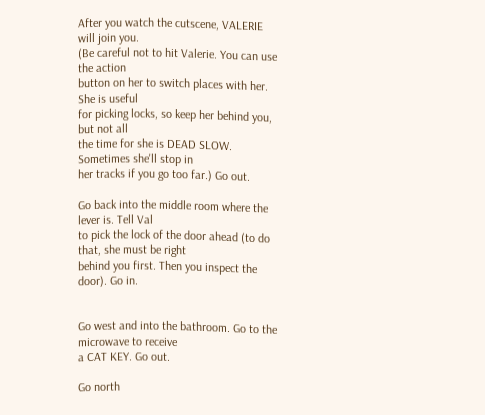After you watch the cutscene, VALERIE will join you.
(Be careful not to hit Valerie. You can use the action
button on her to switch places with her. She is useful
for picking locks, so keep her behind you, but not all
the time for she is DEAD SLOW. Sometimes she'll stop in
her tracks if you go too far.) Go out.

Go back into the middle room where the lever is. Tell Val
to pick the lock of the door ahead (to do that, she must be right
behind you first. Then you inspect the door). Go in.


Go west and into the bathroom. Go to the microwave to receive
a CAT KEY. Go out.

Go north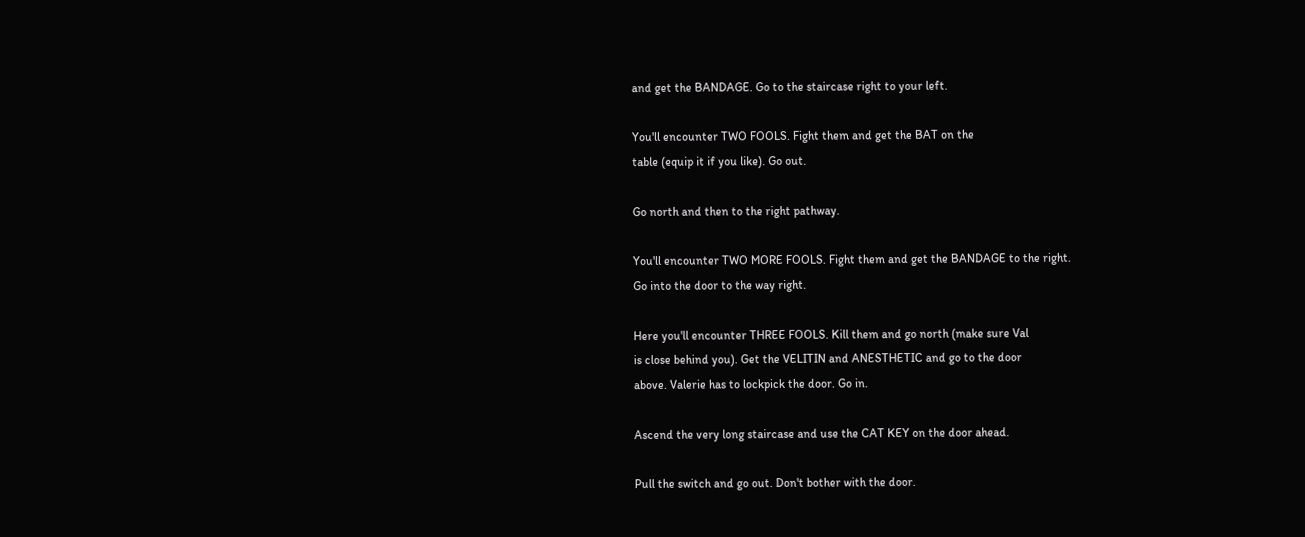and get the BANDAGE. Go to the staircase right to your left.

You'll encounter TWO FOOLS. Fight them and get the BAT on the
table (equip it if you like). Go out.

Go north and then to the right pathway.

You'll encounter TWO MORE FOOLS. Fight them and get the BANDAGE to the right.
Go into the door to the way right.

Here you'll encounter THREE FOOLS. Kill them and go north (make sure Val
is close behind you). Get the VELITIN and ANESTHETIC and go to the door
above. Valerie has to lockpick the door. Go in.

Ascend the very long staircase and use the CAT KEY on the door ahead.

Pull the switch and go out. Don't bother with the door.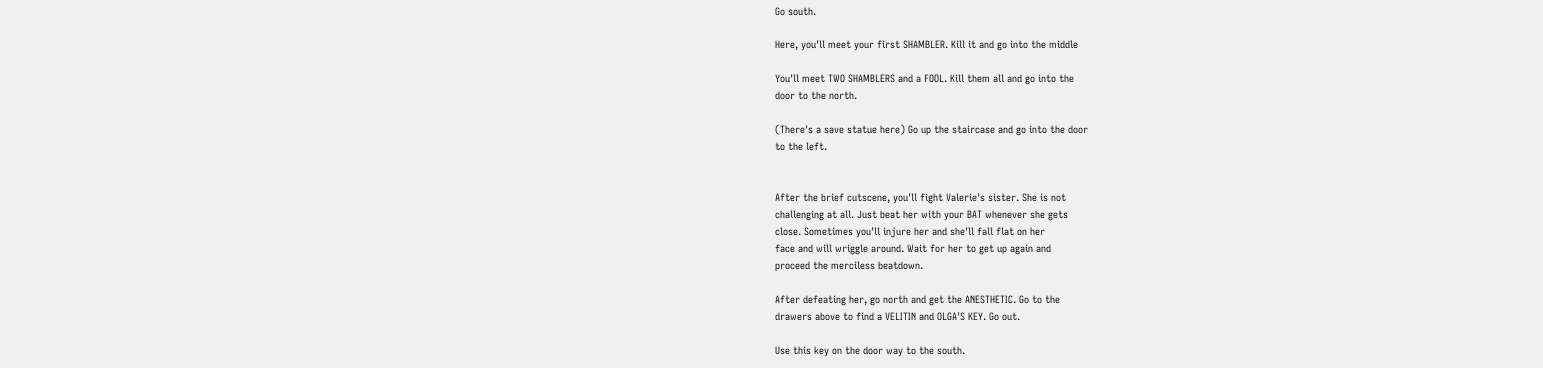Go south.

Here, you'll meet your first SHAMBLER. Kill it and go into the middle

You'll meet TWO SHAMBLERS and a FOOL. Kill them all and go into the
door to the north.

(There's a save statue here) Go up the staircase and go into the door
to the left.


After the brief cutscene, you'll fight Valerie's sister. She is not
challenging at all. Just beat her with your BAT whenever she gets
close. Sometimes you'll injure her and she'll fall flat on her
face and will wriggle around. Wait for her to get up again and
proceed the merciless beatdown.

After defeating her, go north and get the ANESTHETIC. Go to the
drawers above to find a VELITIN and OLGA'S KEY. Go out.

Use this key on the door way to the south.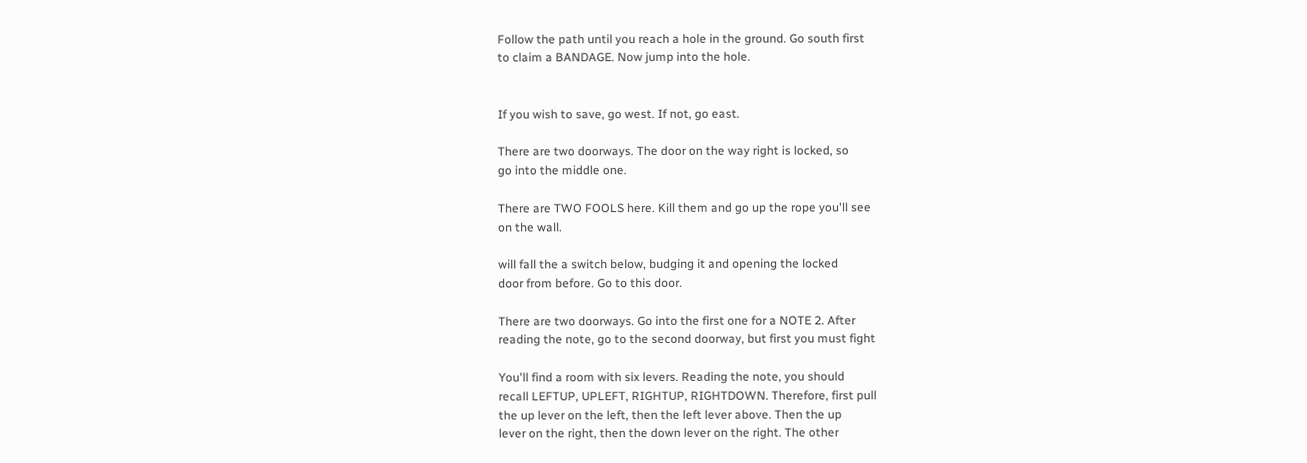Follow the path until you reach a hole in the ground. Go south first
to claim a BANDAGE. Now jump into the hole.


If you wish to save, go west. If not, go east.

There are two doorways. The door on the way right is locked, so
go into the middle one.

There are TWO FOOLS here. Kill them and go up the rope you'll see
on the wall.

will fall the a switch below, budging it and opening the locked
door from before. Go to this door.

There are two doorways. Go into the first one for a NOTE 2. After
reading the note, go to the second doorway, but first you must fight

You'll find a room with six levers. Reading the note, you should
recall LEFTUP, UPLEFT, RIGHTUP, RIGHTDOWN. Therefore, first pull
the up lever on the left, then the left lever above. Then the up
lever on the right, then the down lever on the right. The other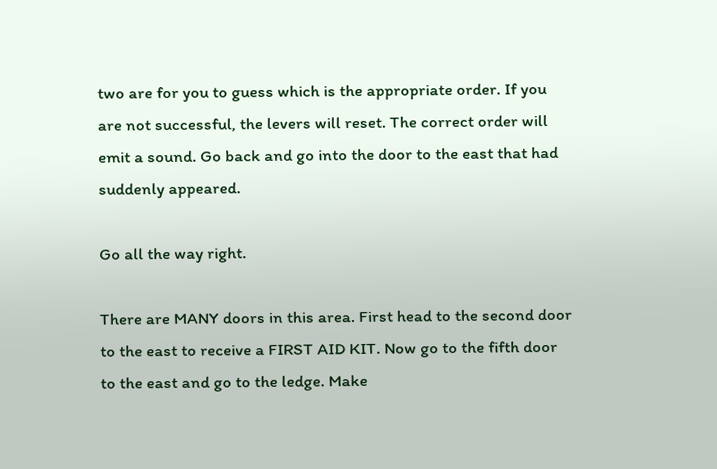two are for you to guess which is the appropriate order. If you
are not successful, the levers will reset. The correct order will
emit a sound. Go back and go into the door to the east that had
suddenly appeared.

Go all the way right.

There are MANY doors in this area. First head to the second door
to the east to receive a FIRST AID KIT. Now go to the fifth door
to the east and go to the ledge. Make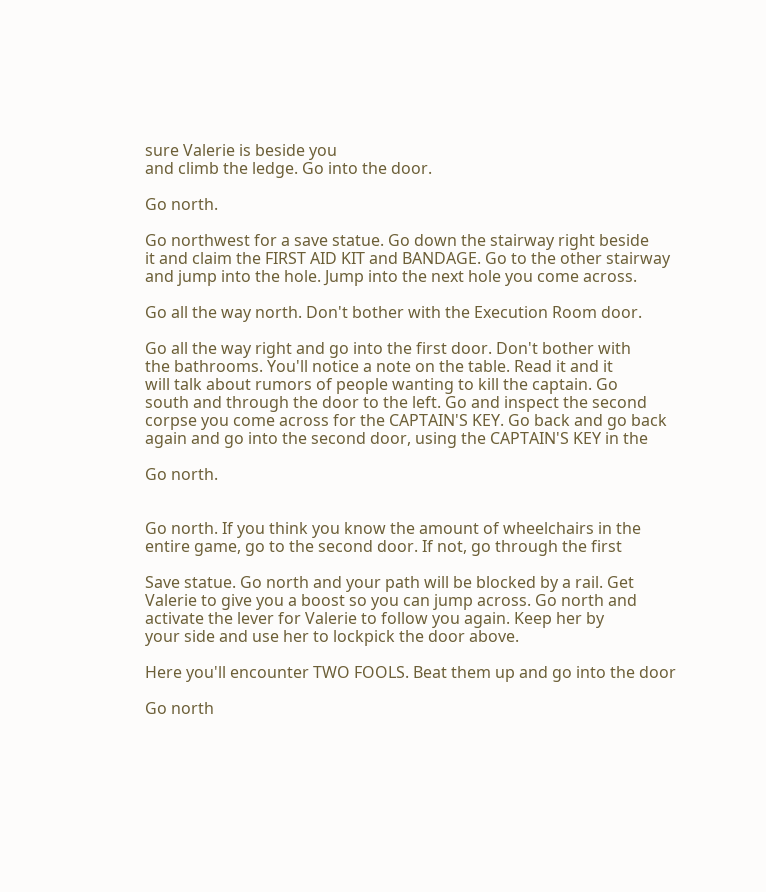sure Valerie is beside you
and climb the ledge. Go into the door.

Go north.

Go northwest for a save statue. Go down the stairway right beside
it and claim the FIRST AID KIT and BANDAGE. Go to the other stairway
and jump into the hole. Jump into the next hole you come across.

Go all the way north. Don't bother with the Execution Room door.

Go all the way right and go into the first door. Don't bother with
the bathrooms. You'll notice a note on the table. Read it and it
will talk about rumors of people wanting to kill the captain. Go
south and through the door to the left. Go and inspect the second
corpse you come across for the CAPTAIN'S KEY. Go back and go back
again and go into the second door, using the CAPTAIN'S KEY in the

Go north.


Go north. If you think you know the amount of wheelchairs in the
entire game, go to the second door. If not, go through the first

Save statue. Go north and your path will be blocked by a rail. Get
Valerie to give you a boost so you can jump across. Go north and
activate the lever for Valerie to follow you again. Keep her by
your side and use her to lockpick the door above.

Here you'll encounter TWO FOOLS. Beat them up and go into the door

Go north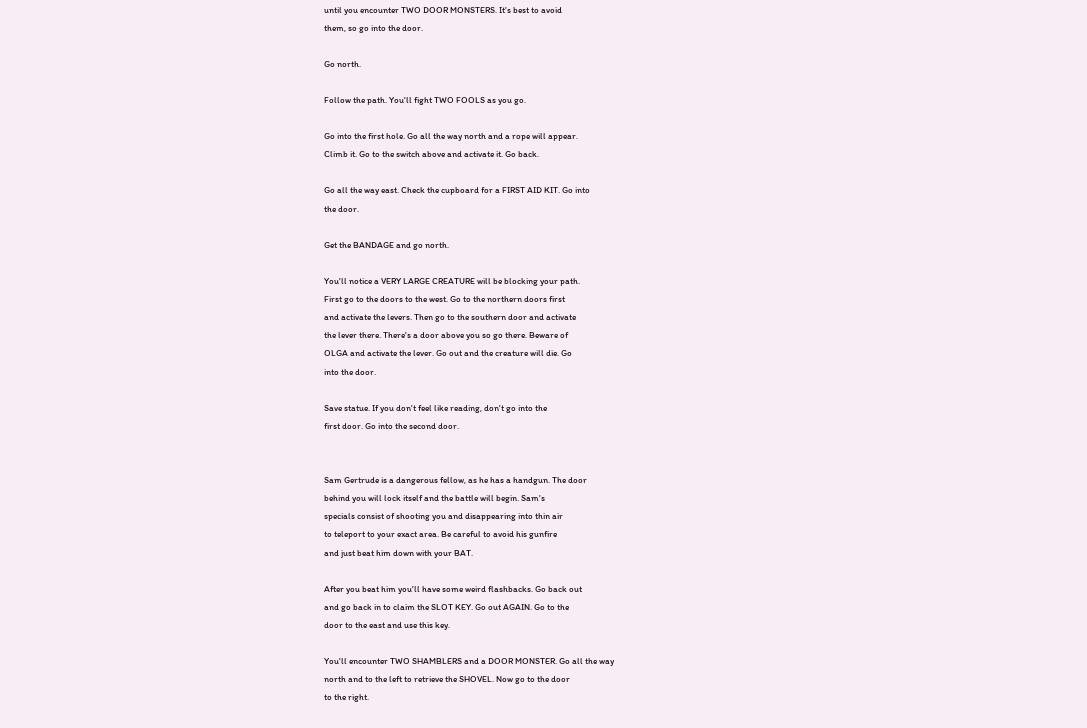until you encounter TWO DOOR MONSTERS. It's best to avoid
them, so go into the door.

Go north.

Follow the path. You'll fight TWO FOOLS as you go.

Go into the first hole. Go all the way north and a rope will appear.
Climb it. Go to the switch above and activate it. Go back.

Go all the way east. Check the cupboard for a FIRST AID KIT. Go into
the door.

Get the BANDAGE and go north.

You'll notice a VERY LARGE CREATURE will be blocking your path.
First go to the doors to the west. Go to the northern doors first
and activate the levers. Then go to the southern door and activate
the lever there. There's a door above you so go there. Beware of
OLGA and activate the lever. Go out and the creature will die. Go
into the door.

Save statue. If you don't feel like reading, don't go into the
first door. Go into the second door.


Sam Gertrude is a dangerous fellow, as he has a handgun. The door
behind you will lock itself and the battle will begin. Sam's
specials consist of shooting you and disappearing into thin air
to teleport to your exact area. Be careful to avoid his gunfire
and just beat him down with your BAT.

After you beat him you'll have some weird flashbacks. Go back out
and go back in to claim the SLOT KEY. Go out AGAIN. Go to the
door to the east and use this key.

You'll encounter TWO SHAMBLERS and a DOOR MONSTER. Go all the way
north and to the left to retrieve the SHOVEL. Now go to the door
to the right.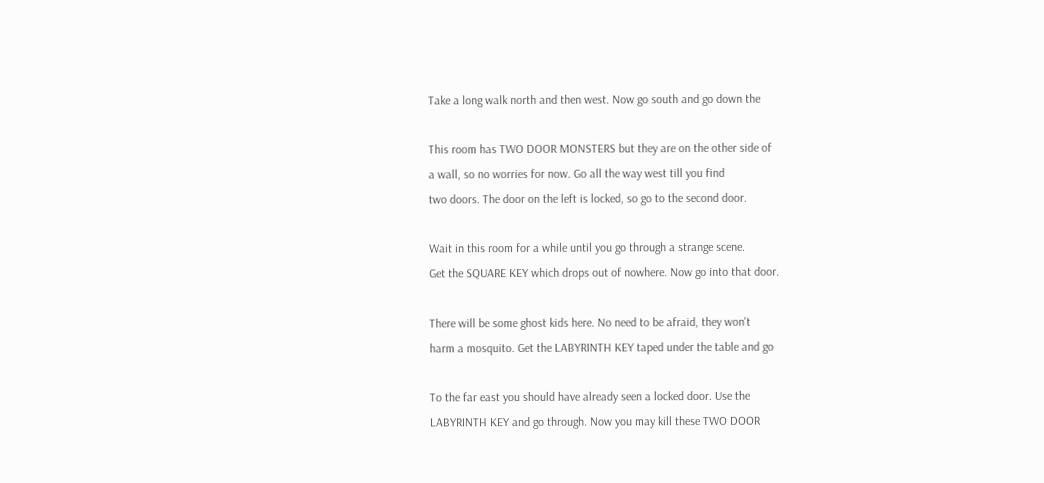Take a long walk north and then west. Now go south and go down the

This room has TWO DOOR MONSTERS but they are on the other side of
a wall, so no worries for now. Go all the way west till you find
two doors. The door on the left is locked, so go to the second door.

Wait in this room for a while until you go through a strange scene.
Get the SQUARE KEY which drops out of nowhere. Now go into that door.

There will be some ghost kids here. No need to be afraid, they won't
harm a mosquito. Get the LABYRINTH KEY taped under the table and go

To the far east you should have already seen a locked door. Use the
LABYRINTH KEY and go through. Now you may kill these TWO DOOR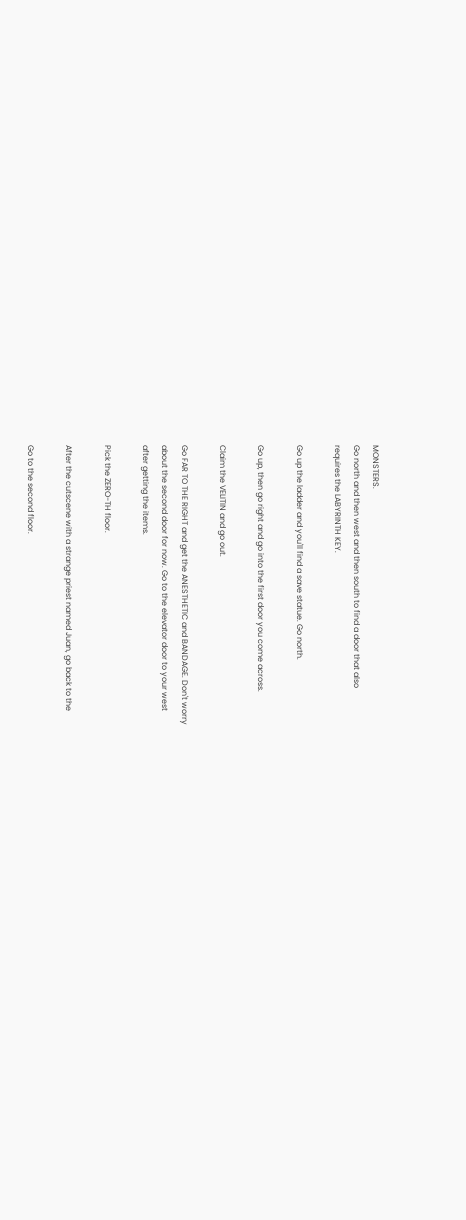MONSTERS.
Go north and then west and then south to find a door that also
requires the LABYRINTH KEY.

Go up the ladder and you'll find a save statue. Go north.

Go up, then go right and go into the first door you come across.

Claim the VELITIN and go out.

Go FAR TO THE RIGHT and get the ANESTHETIC and BANDAGE. Don't worry
about the second door for now. Go to the elevator door to your west
after getting the items.

Pick the ZERO-TH floor.

After the cutscene with a strange priest named Juan, go back to the

Go to the second floor.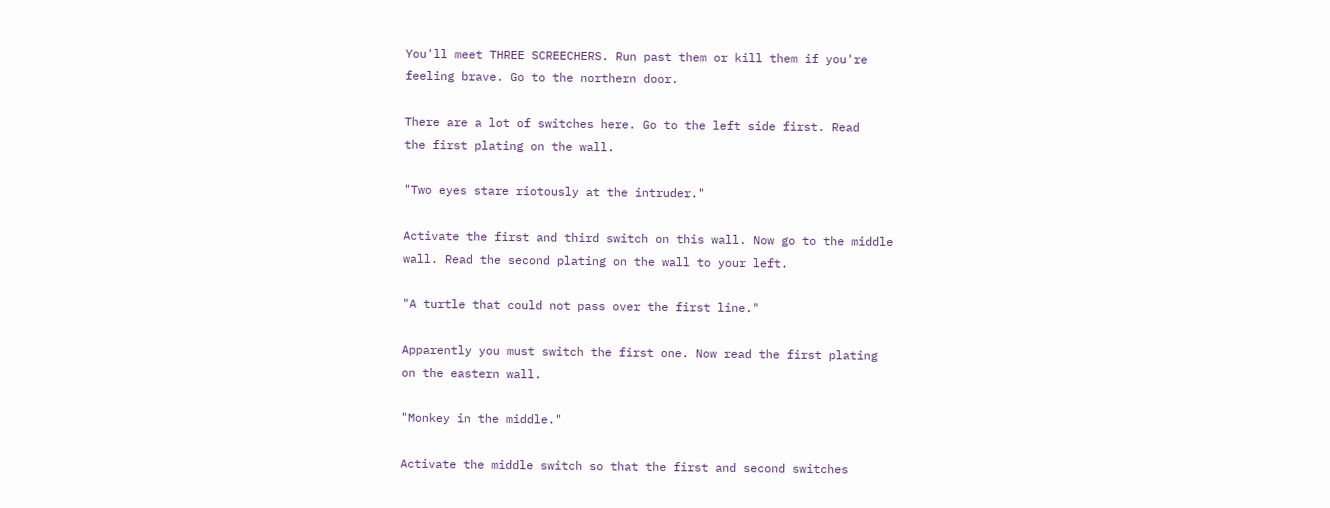You'll meet THREE SCREECHERS. Run past them or kill them if you're
feeling brave. Go to the northern door.

There are a lot of switches here. Go to the left side first. Read
the first plating on the wall.

"Two eyes stare riotously at the intruder."

Activate the first and third switch on this wall. Now go to the middle
wall. Read the second plating on the wall to your left.

"A turtle that could not pass over the first line."

Apparently you must switch the first one. Now read the first plating
on the eastern wall.

"Monkey in the middle."

Activate the middle switch so that the first and second switches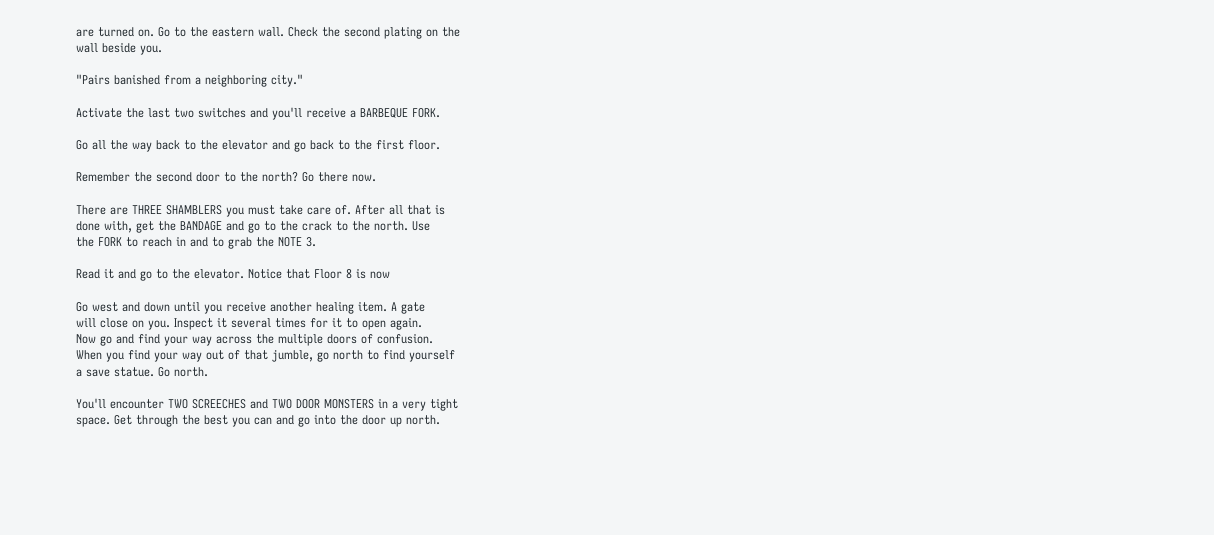are turned on. Go to the eastern wall. Check the second plating on the
wall beside you.

"Pairs banished from a neighboring city."

Activate the last two switches and you'll receive a BARBEQUE FORK.

Go all the way back to the elevator and go back to the first floor.

Remember the second door to the north? Go there now.

There are THREE SHAMBLERS you must take care of. After all that is
done with, get the BANDAGE and go to the crack to the north. Use
the FORK to reach in and to grab the NOTE 3.

Read it and go to the elevator. Notice that Floor 8 is now

Go west and down until you receive another healing item. A gate
will close on you. Inspect it several times for it to open again.
Now go and find your way across the multiple doors of confusion.
When you find your way out of that jumble, go north to find yourself
a save statue. Go north.

You'll encounter TWO SCREECHES and TWO DOOR MONSTERS in a very tight
space. Get through the best you can and go into the door up north.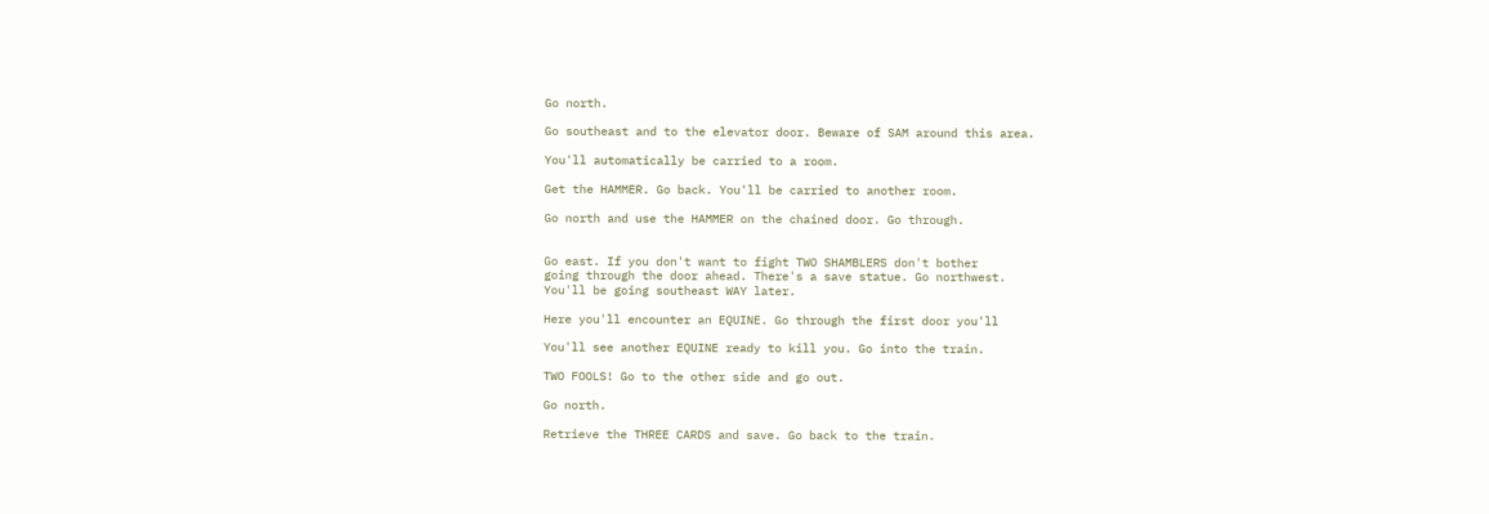Go north.

Go southeast and to the elevator door. Beware of SAM around this area.

You'll automatically be carried to a room.

Get the HAMMER. Go back. You'll be carried to another room.

Go north and use the HAMMER on the chained door. Go through.


Go east. If you don't want to fight TWO SHAMBLERS don't bother
going through the door ahead. There's a save statue. Go northwest.
You'll be going southeast WAY later.

Here you'll encounter an EQUINE. Go through the first door you'll

You'll see another EQUINE ready to kill you. Go into the train.

TWO FOOLS! Go to the other side and go out.

Go north.

Retrieve the THREE CARDS and save. Go back to the train.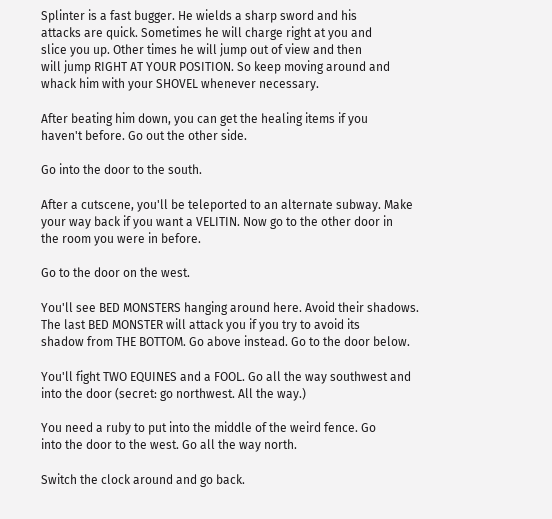Splinter is a fast bugger. He wields a sharp sword and his
attacks are quick. Sometimes he will charge right at you and
slice you up. Other times he will jump out of view and then
will jump RIGHT AT YOUR POSITION. So keep moving around and
whack him with your SHOVEL whenever necessary.

After beating him down, you can get the healing items if you
haven't before. Go out the other side.

Go into the door to the south.

After a cutscene, you'll be teleported to an alternate subway. Make
your way back if you want a VELITIN. Now go to the other door in
the room you were in before.

Go to the door on the west.

You'll see BED MONSTERS hanging around here. Avoid their shadows.
The last BED MONSTER will attack you if you try to avoid its
shadow from THE BOTTOM. Go above instead. Go to the door below.

You'll fight TWO EQUINES and a FOOL. Go all the way southwest and
into the door (secret: go northwest. All the way.)

You need a ruby to put into the middle of the weird fence. Go
into the door to the west. Go all the way north.

Switch the clock around and go back.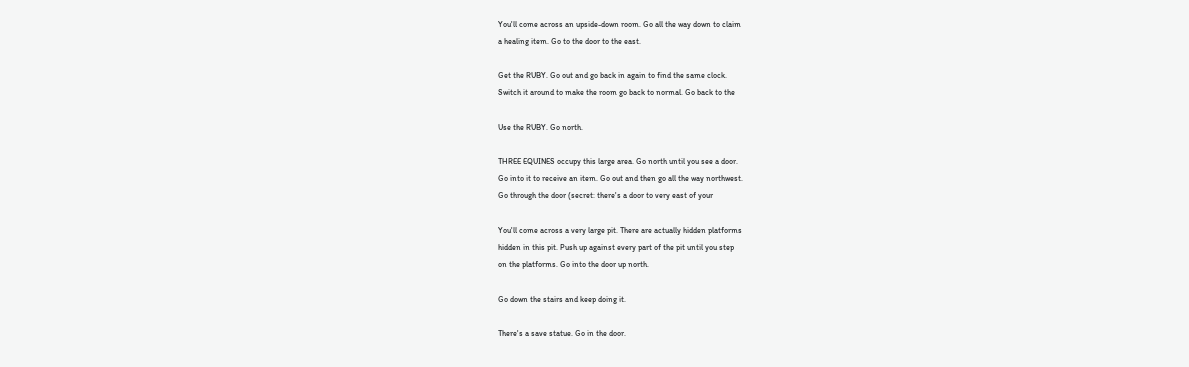You'll come across an upside-down room. Go all the way down to claim
a healing item. Go to the door to the east.

Get the RUBY. Go out and go back in again to find the same clock.
Switch it around to make the room go back to normal. Go back to the

Use the RUBY. Go north.

THREE EQUINES occupy this large area. Go north until you see a door.
Go into it to receive an item. Go out and then go all the way northwest.
Go through the door (secret: there's a door to very east of your

You'll come across a very large pit. There are actually hidden platforms
hidden in this pit. Push up against every part of the pit until you step
on the platforms. Go into the door up north.

Go down the stairs and keep doing it.

There's a save statue. Go in the door.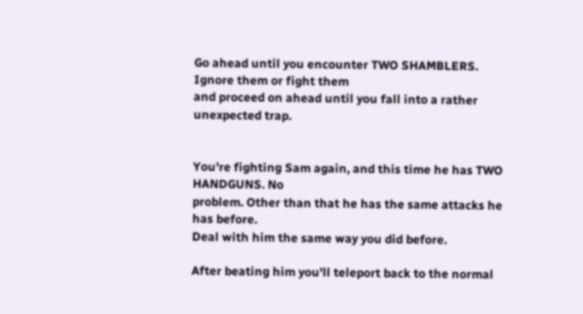Go ahead until you encounter TWO SHAMBLERS. Ignore them or fight them
and proceed on ahead until you fall into a rather unexpected trap.


You're fighting Sam again, and this time he has TWO HANDGUNS. No
problem. Other than that he has the same attacks he has before.
Deal with him the same way you did before.

After beating him you'll teleport back to the normal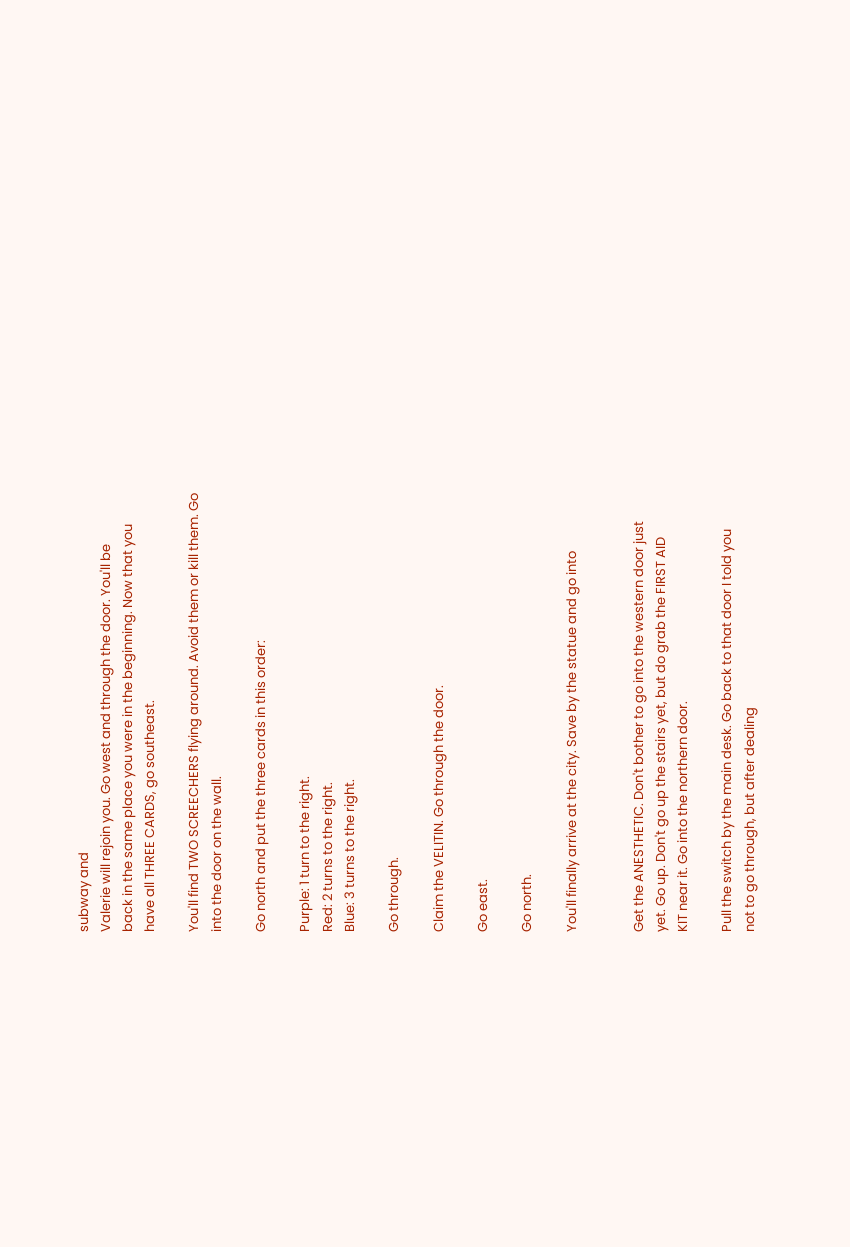subway and
Valerie will rejoin you. Go west and through the door. You'll be
back in the same place you were in the beginning. Now that you
have all THREE CARDS, go southeast.

You'll find TWO SCREECHERS flying around. Avoid them or kill them. Go
into the door on the wall.

Go north and put the three cards in this order:

Purple: 1 turn to the right.
Red: 2 turns to the right.
Blue: 3 turns to the right.

Go through.

Claim the VELITIN. Go through the door.

Go east.

Go north.

You'll finally arrive at the city. Save by the statue and go into


Get the ANESTHETIC. Don't bother to go into the western door just
yet. Go up. Don't go up the stairs yet, but do grab the FIRST AID
KIT near it. Go into the northern door.

Pull the switch by the main desk. Go back to that door I told you
not to go through, but after dealing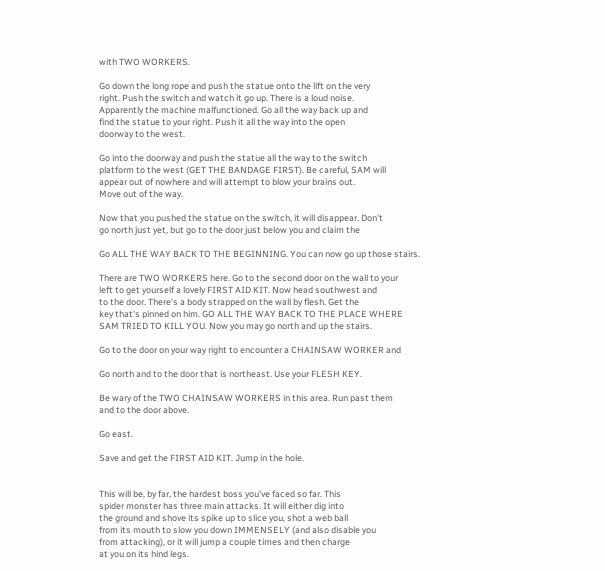with TWO WORKERS.

Go down the long rope and push the statue onto the lift on the very
right. Push the switch and watch it go up. There is a loud noise.
Apparently the machine malfunctioned. Go all the way back up and
find the statue to your right. Push it all the way into the open
doorway to the west.

Go into the doorway and push the statue all the way to the switch
platform to the west (GET THE BANDAGE FIRST). Be careful, SAM will
appear out of nowhere and will attempt to blow your brains out.
Move out of the way.

Now that you pushed the statue on the switch, it will disappear. Don't
go north just yet, but go to the door just below you and claim the

Go ALL THE WAY BACK TO THE BEGINNING. You can now go up those stairs.

There are TWO WORKERS here. Go to the second door on the wall to your
left to get yourself a lovely FIRST AID KIT. Now head southwest and
to the door. There's a body strapped on the wall by flesh. Get the
key that's pinned on him. GO ALL THE WAY BACK TO THE PLACE WHERE
SAM TRIED TO KILL YOU. Now you may go north and up the stairs.

Go to the door on your way right to encounter a CHAINSAW WORKER and

Go north and to the door that is northeast. Use your FLESH KEY.

Be wary of the TWO CHAINSAW WORKERS in this area. Run past them
and to the door above.

Go east.

Save and get the FIRST AID KIT. Jump in the hole.


This will be, by far, the hardest boss you've faced so far. This
spider monster has three main attacks. It will either dig into
the ground and shove its spike up to slice you, shot a web ball
from its mouth to slow you down IMMENSELY (and also disable you
from attacking), or it will jump a couple times and then charge
at you on its hind legs.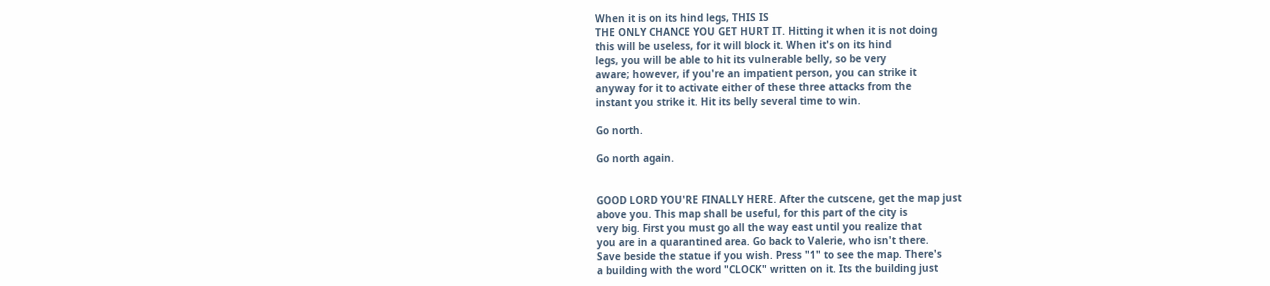When it is on its hind legs, THIS IS
THE ONLY CHANCE YOU GET HURT IT. Hitting it when it is not doing
this will be useless, for it will block it. When it's on its hind
legs, you will be able to hit its vulnerable belly, so be very
aware; however, if you're an impatient person, you can strike it
anyway for it to activate either of these three attacks from the
instant you strike it. Hit its belly several time to win.

Go north.

Go north again.


GOOD LORD YOU'RE FINALLY HERE. After the cutscene, get the map just
above you. This map shall be useful, for this part of the city is
very big. First you must go all the way east until you realize that
you are in a quarantined area. Go back to Valerie, who isn't there.
Save beside the statue if you wish. Press "1" to see the map. There's
a building with the word "CLOCK" written on it. Its the building just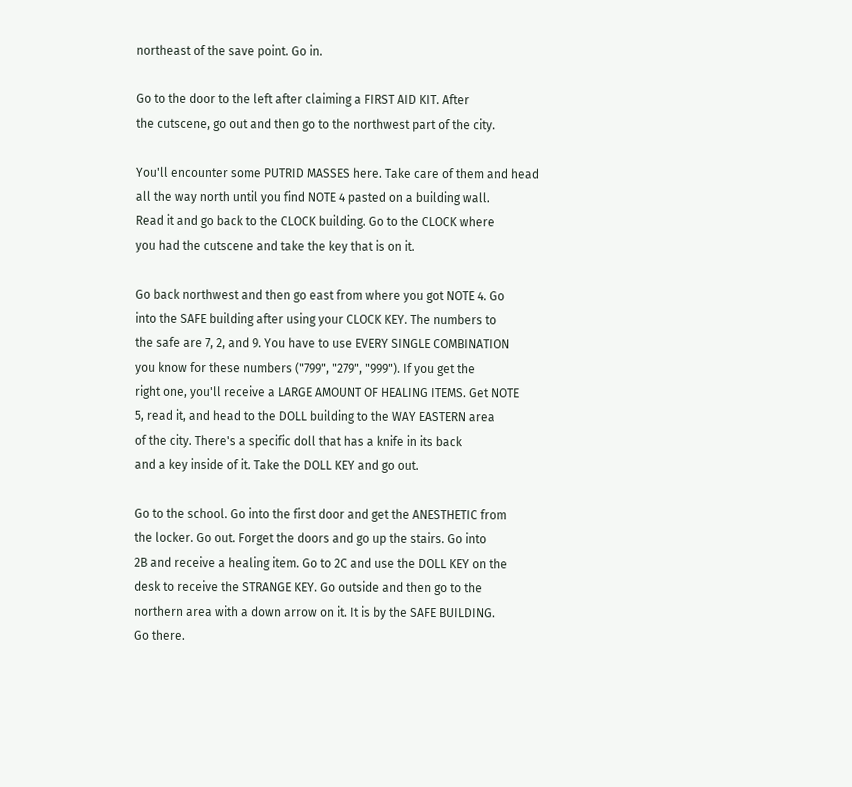northeast of the save point. Go in.

Go to the door to the left after claiming a FIRST AID KIT. After
the cutscene, go out and then go to the northwest part of the city.

You'll encounter some PUTRID MASSES here. Take care of them and head
all the way north until you find NOTE 4 pasted on a building wall.
Read it and go back to the CLOCK building. Go to the CLOCK where
you had the cutscene and take the key that is on it.

Go back northwest and then go east from where you got NOTE 4. Go
into the SAFE building after using your CLOCK KEY. The numbers to
the safe are 7, 2, and 9. You have to use EVERY SINGLE COMBINATION
you know for these numbers ("799", "279", "999"). If you get the
right one, you'll receive a LARGE AMOUNT OF HEALING ITEMS. Get NOTE
5, read it, and head to the DOLL building to the WAY EASTERN area
of the city. There's a specific doll that has a knife in its back
and a key inside of it. Take the DOLL KEY and go out.

Go to the school. Go into the first door and get the ANESTHETIC from
the locker. Go out. Forget the doors and go up the stairs. Go into
2B and receive a healing item. Go to 2C and use the DOLL KEY on the
desk to receive the STRANGE KEY. Go outside and then go to the
northern area with a down arrow on it. It is by the SAFE BUILDING.
Go there.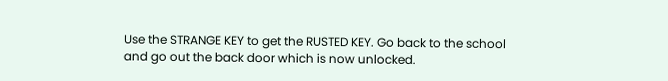Use the STRANGE KEY to get the RUSTED KEY. Go back to the school
and go out the back door which is now unlocked.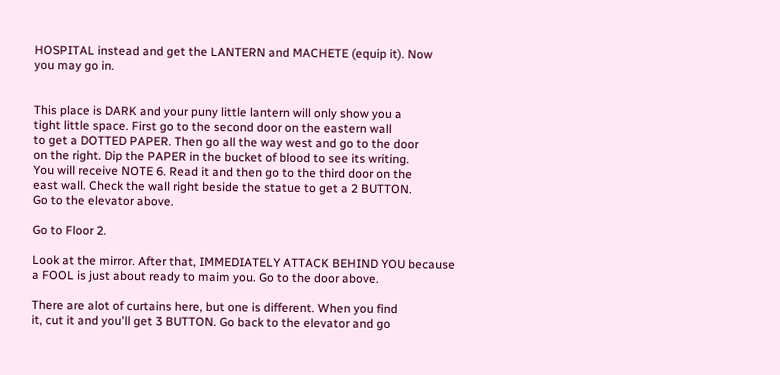HOSPITAL instead and get the LANTERN and MACHETE (equip it). Now
you may go in.


This place is DARK and your puny little lantern will only show you a
tight little space. First go to the second door on the eastern wall
to get a DOTTED PAPER. Then go all the way west and go to the door
on the right. Dip the PAPER in the bucket of blood to see its writing.
You will receive NOTE 6. Read it and then go to the third door on the
east wall. Check the wall right beside the statue to get a 2 BUTTON.
Go to the elevator above.

Go to Floor 2.

Look at the mirror. After that, IMMEDIATELY ATTACK BEHIND YOU because
a FOOL is just about ready to maim you. Go to the door above.

There are alot of curtains here, but one is different. When you find
it, cut it and you'll get 3 BUTTON. Go back to the elevator and go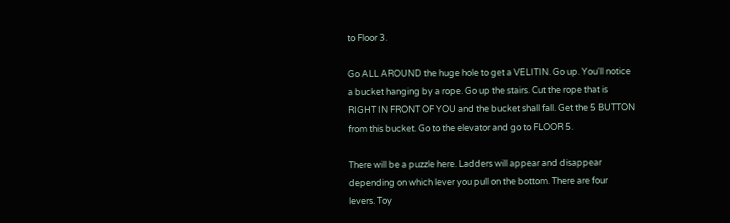to Floor 3.

Go ALL AROUND the huge hole to get a VELITIN. Go up. You'll notice
a bucket hanging by a rope. Go up the stairs. Cut the rope that is
RIGHT IN FRONT OF YOU and the bucket shall fall. Get the 5 BUTTON
from this bucket. Go to the elevator and go to FLOOR 5.

There will be a puzzle here. Ladders will appear and disappear
depending on which lever you pull on the bottom. There are four
levers. Toy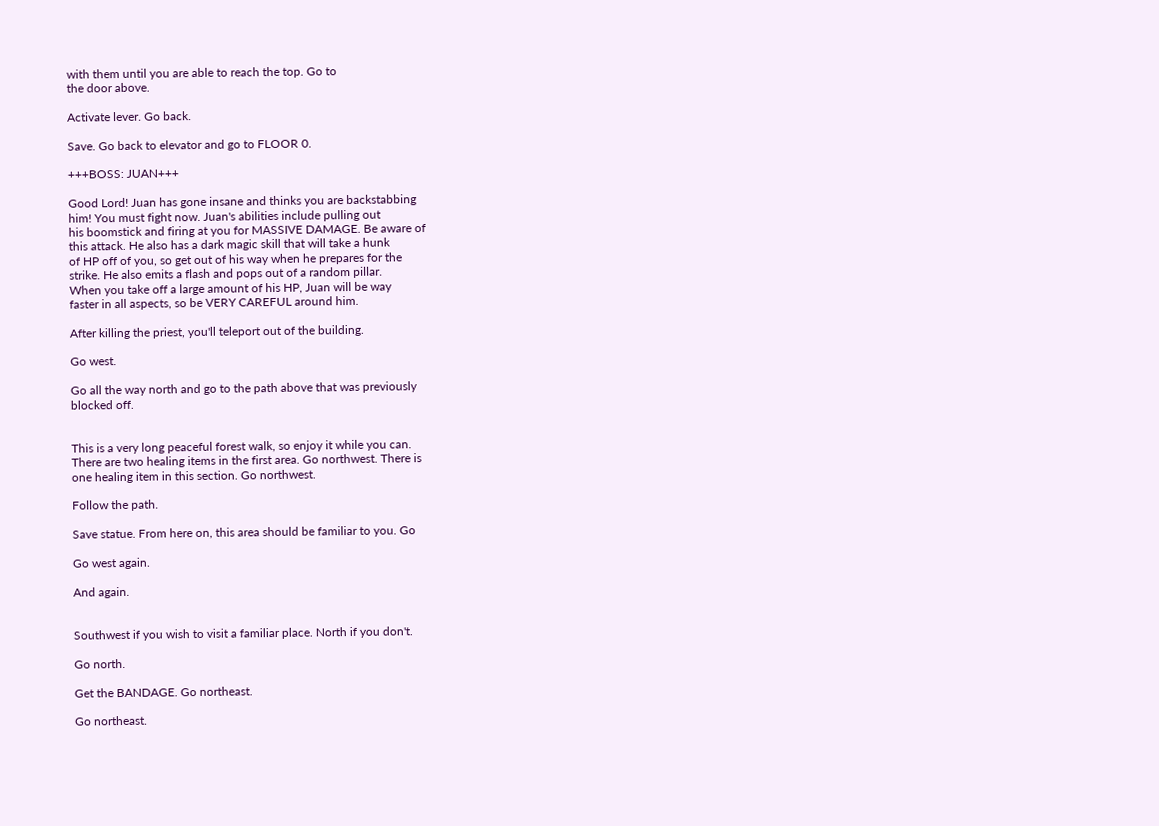with them until you are able to reach the top. Go to
the door above.

Activate lever. Go back.

Save. Go back to elevator and go to FLOOR 0.

+++BOSS: JUAN+++

Good Lord! Juan has gone insane and thinks you are backstabbing
him! You must fight now. Juan's abilities include pulling out
his boomstick and firing at you for MASSIVE DAMAGE. Be aware of
this attack. He also has a dark magic skill that will take a hunk
of HP off of you, so get out of his way when he prepares for the
strike. He also emits a flash and pops out of a random pillar.
When you take off a large amount of his HP, Juan will be way
faster in all aspects, so be VERY CAREFUL around him.

After killing the priest, you'll teleport out of the building.

Go west.

Go all the way north and go to the path above that was previously
blocked off.


This is a very long peaceful forest walk, so enjoy it while you can.
There are two healing items in the first area. Go northwest. There is
one healing item in this section. Go northwest.

Follow the path.

Save statue. From here on, this area should be familiar to you. Go

Go west again.

And again.


Southwest if you wish to visit a familiar place. North if you don't.

Go north.

Get the BANDAGE. Go northeast.

Go northeast.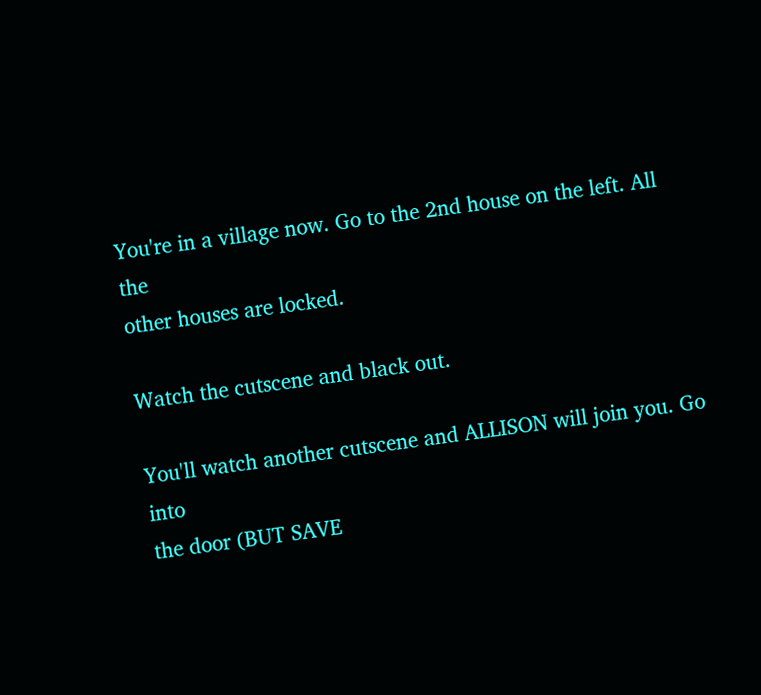You're in a village now. Go to the 2nd house on the left. All the
other houses are locked.

Watch the cutscene and black out.

You'll watch another cutscene and ALLISON will join you. Go into
the door (BUT SAVE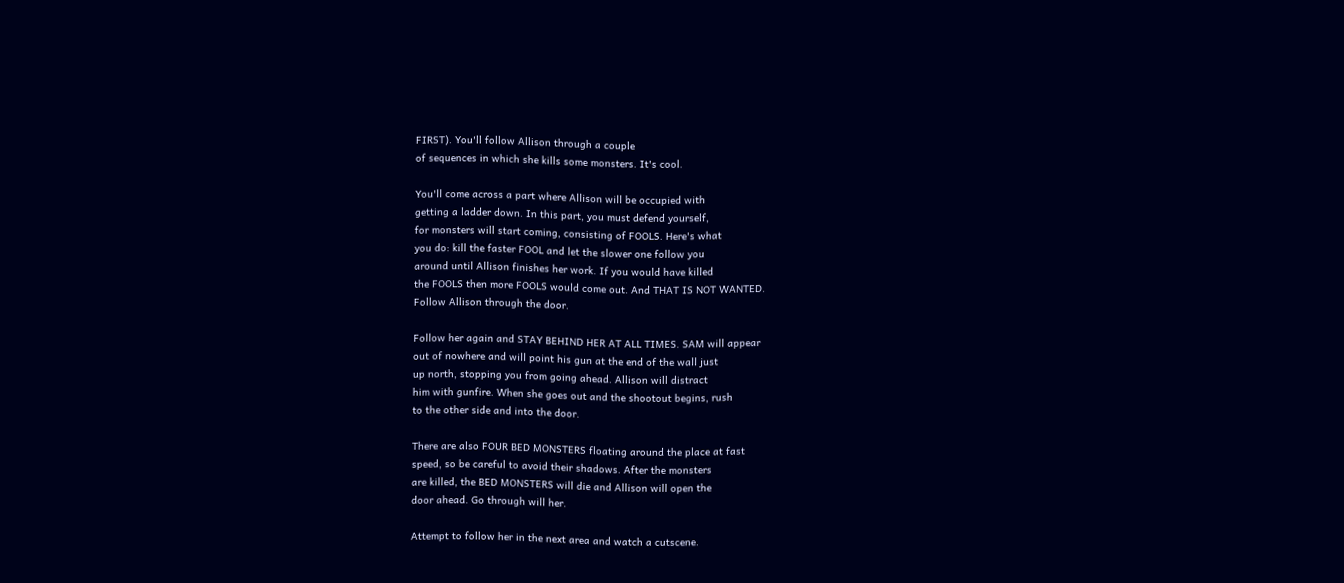FIRST). You'll follow Allison through a couple
of sequences in which she kills some monsters. It's cool.

You'll come across a part where Allison will be occupied with
getting a ladder down. In this part, you must defend yourself,
for monsters will start coming, consisting of FOOLS. Here's what
you do: kill the faster FOOL and let the slower one follow you
around until Allison finishes her work. If you would have killed
the FOOLS then more FOOLS would come out. And THAT IS NOT WANTED.
Follow Allison through the door.

Follow her again and STAY BEHIND HER AT ALL TIMES. SAM will appear
out of nowhere and will point his gun at the end of the wall just
up north, stopping you from going ahead. Allison will distract
him with gunfire. When she goes out and the shootout begins, rush
to the other side and into the door.

There are also FOUR BED MONSTERS floating around the place at fast
speed, so be careful to avoid their shadows. After the monsters
are killed, the BED MONSTERS will die and Allison will open the
door ahead. Go through will her.

Attempt to follow her in the next area and watch a cutscene.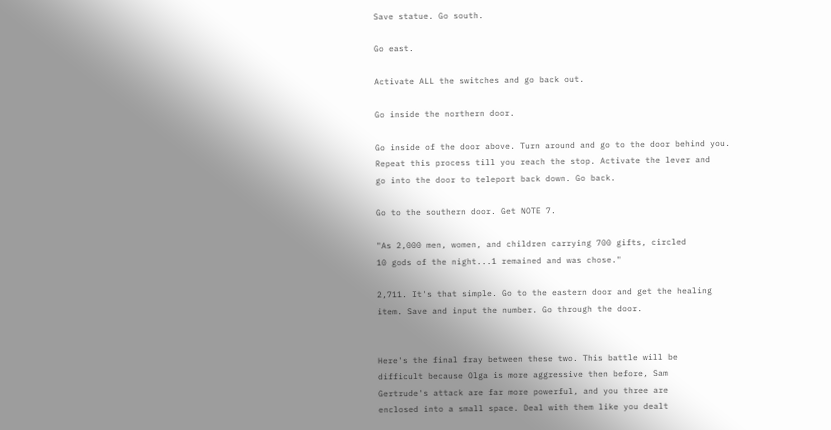Save statue. Go south.

Go east.

Activate ALL the switches and go back out.

Go inside the northern door.

Go inside of the door above. Turn around and go to the door behind you.
Repeat this process till you reach the stop. Activate the lever and
go into the door to teleport back down. Go back.

Go to the southern door. Get NOTE 7.

"As 2,000 men, women, and children carrying 700 gifts, circled
10 gods of the night...1 remained and was chose."

2,711. It's that simple. Go to the eastern door and get the healing
item. Save and input the number. Go through the door.


Here's the final fray between these two. This battle will be
difficult because Olga is more aggressive then before, Sam
Gertrude's attack are far more powerful, and you three are
enclosed into a small space. Deal with them like you dealt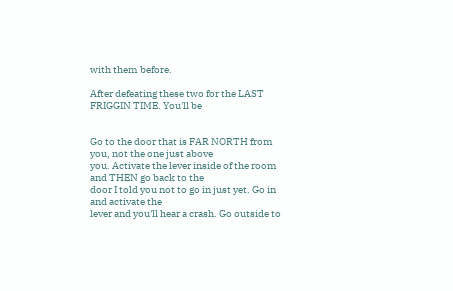with them before.

After defeating these two for the LAST FRIGGIN TIME. You'll be


Go to the door that is FAR NORTH from you, not the one just above
you. Activate the lever inside of the room and THEN go back to the
door I told you not to go in just yet. Go in and activate the
lever and you'll hear a crash. Go outside to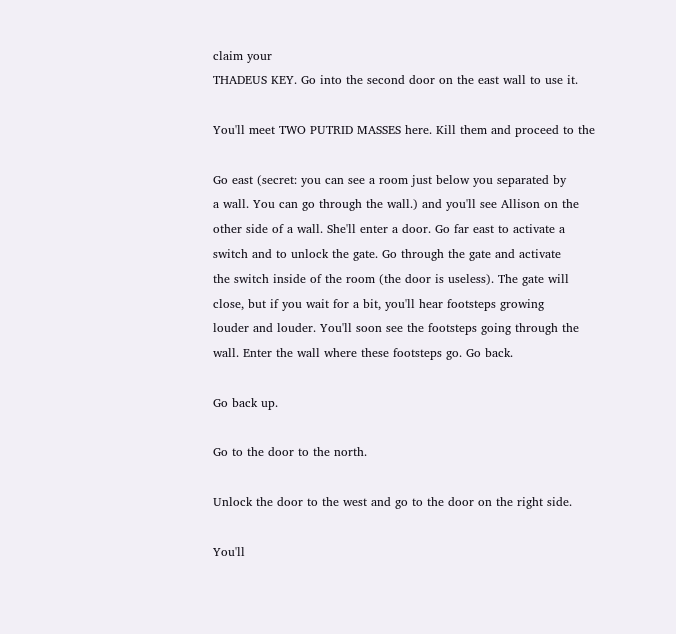claim your
THADEUS KEY. Go into the second door on the east wall to use it.

You'll meet TWO PUTRID MASSES here. Kill them and proceed to the

Go east (secret: you can see a room just below you separated by
a wall. You can go through the wall.) and you'll see Allison on the
other side of a wall. She'll enter a door. Go far east to activate a
switch and to unlock the gate. Go through the gate and activate
the switch inside of the room (the door is useless). The gate will
close, but if you wait for a bit, you'll hear footsteps growing
louder and louder. You'll soon see the footsteps going through the
wall. Enter the wall where these footsteps go. Go back.

Go back up.

Go to the door to the north.

Unlock the door to the west and go to the door on the right side.

You'll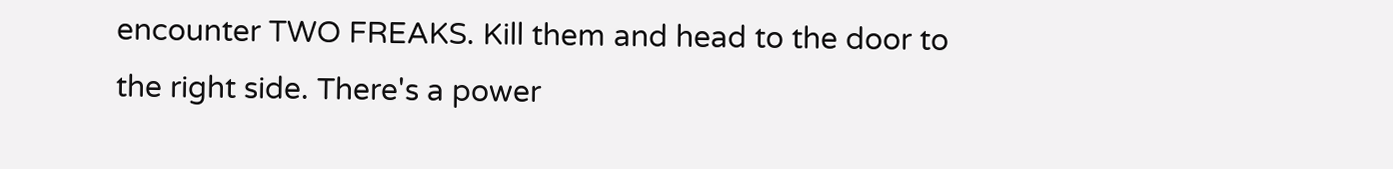encounter TWO FREAKS. Kill them and head to the door to
the right side. There's a power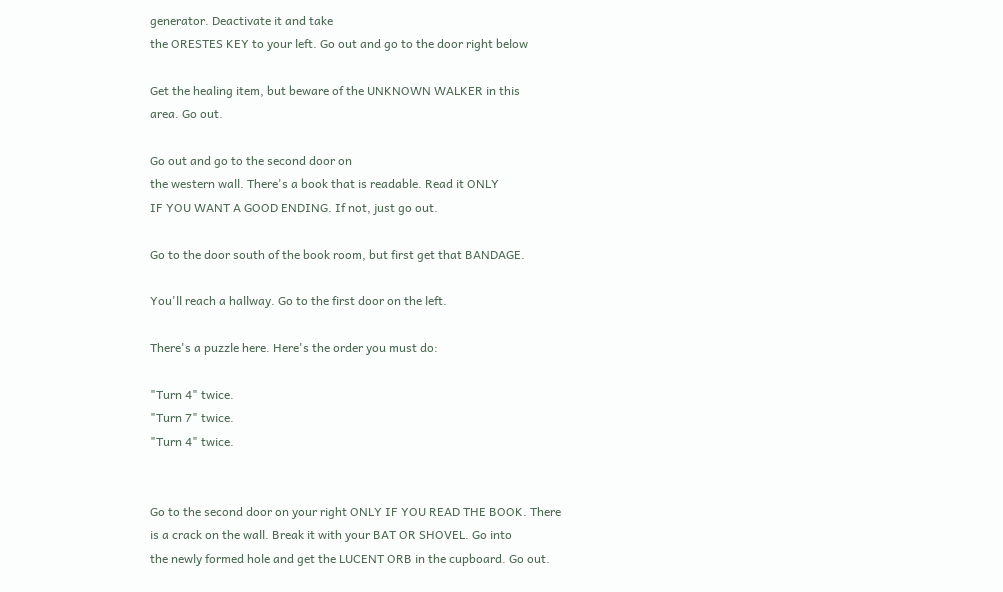generator. Deactivate it and take
the ORESTES KEY to your left. Go out and go to the door right below

Get the healing item, but beware of the UNKNOWN WALKER in this
area. Go out.

Go out and go to the second door on
the western wall. There's a book that is readable. Read it ONLY
IF YOU WANT A GOOD ENDING. If not, just go out.

Go to the door south of the book room, but first get that BANDAGE.

You'll reach a hallway. Go to the first door on the left.

There's a puzzle here. Here's the order you must do:

"Turn 4" twice.
"Turn 7" twice.
"Turn 4" twice.


Go to the second door on your right ONLY IF YOU READ THE BOOK. There
is a crack on the wall. Break it with your BAT OR SHOVEL. Go into
the newly formed hole and get the LUCENT ORB in the cupboard. Go out.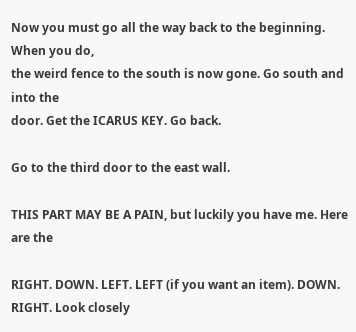Now you must go all the way back to the beginning. When you do,
the weird fence to the south is now gone. Go south and into the
door. Get the ICARUS KEY. Go back.

Go to the third door to the east wall.

THIS PART MAY BE A PAIN, but luckily you have me. Here are the

RIGHT. DOWN. LEFT. LEFT (if you want an item). DOWN. RIGHT. Look closely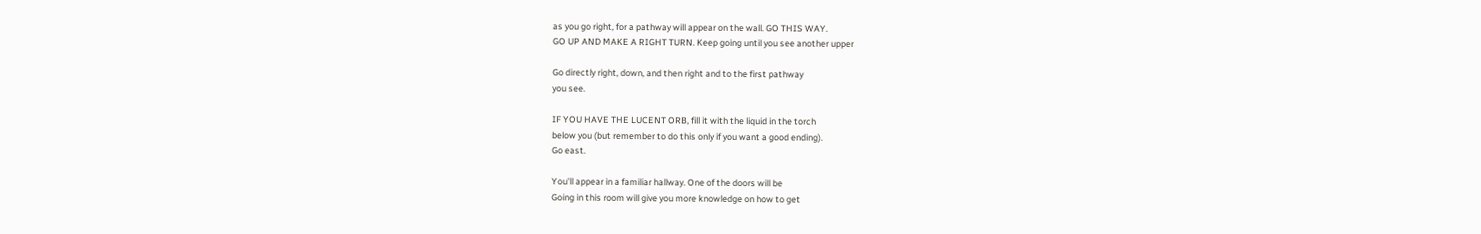as you go right, for a pathway will appear on the wall. GO THIS WAY.
GO UP AND MAKE A RIGHT TURN. Keep going until you see another upper

Go directly right, down, and then right and to the first pathway
you see.

IF YOU HAVE THE LUCENT ORB, fill it with the liquid in the torch
below you (but remember to do this only if you want a good ending).
Go east.

You'll appear in a familiar hallway. One of the doors will be
Going in this room will give you more knowledge on how to get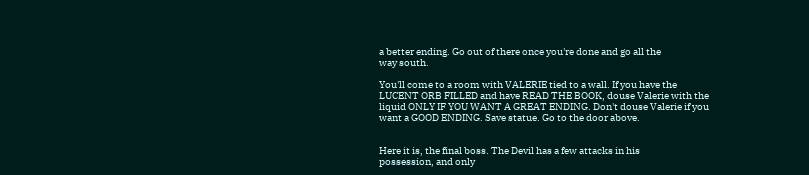a better ending. Go out of there once you're done and go all the
way south.

You'll come to a room with VALERIE tied to a wall. If you have the
LUCENT ORB FILLED and have READ THE BOOK, douse Valerie with the
liquid ONLY IF YOU WANT A GREAT ENDING. Don't douse Valerie if you
want a GOOD ENDING. Save statue. Go to the door above.


Here it is, the final boss. The Devil has a few attacks in his
possession, and only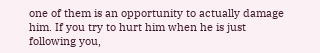one of them is an opportunity to actually damage
him. If you try to hurt him when he is just following you,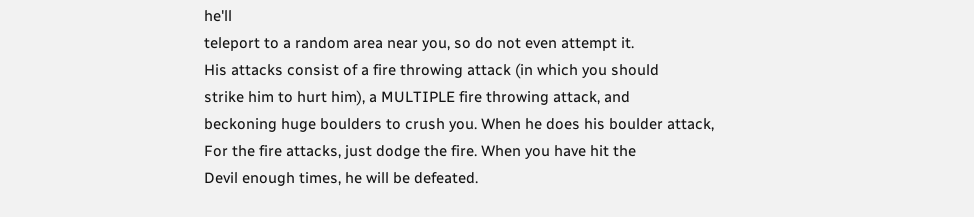he'll
teleport to a random area near you, so do not even attempt it.
His attacks consist of a fire throwing attack (in which you should
strike him to hurt him), a MULTIPLE fire throwing attack, and
beckoning huge boulders to crush you. When he does his boulder attack,
For the fire attacks, just dodge the fire. When you have hit the
Devil enough times, he will be defeated.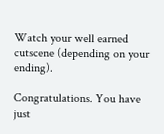Watch your well earned cutscene (depending on your ending).

Congratulations. You have just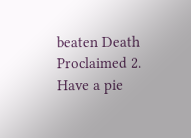beaten Death Proclaimed 2. Have a pie